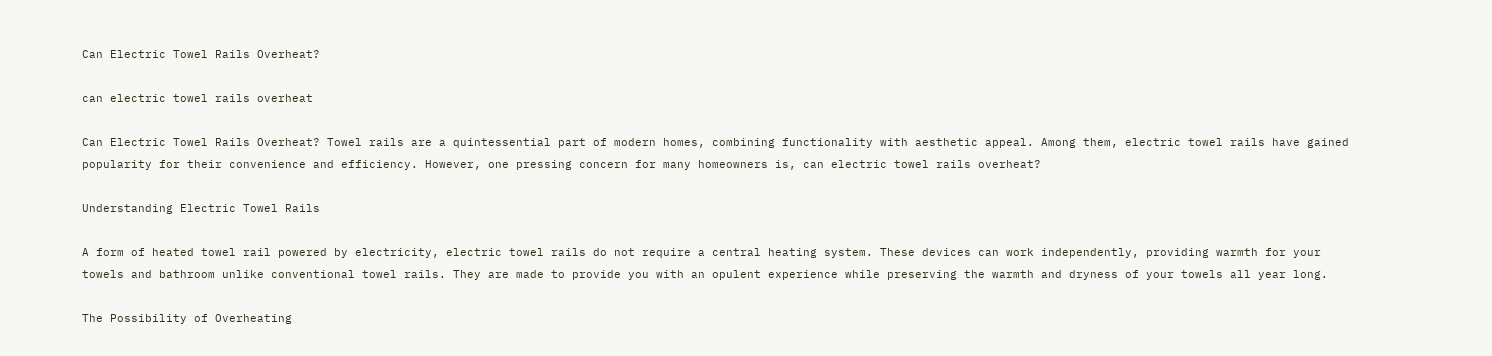Can Electric Towel Rails Overheat?

can electric towel rails overheat

Can Electric Towel Rails Overheat? Towel rails are a quintessential part of modern homes, combining functionality with aesthetic appeal. Among them, electric towel rails have gained popularity for their convenience and efficiency. However, one pressing concern for many homeowners is, can electric towel rails overheat?

Understanding Electric Towel Rails

A form of heated towel rail powered by electricity, electric towel rails do not require a central heating system. These devices can work independently, providing warmth for your towels and bathroom unlike conventional towel rails. They are made to provide you with an opulent experience while preserving the warmth and dryness of your towels all year long.

The Possibility of Overheating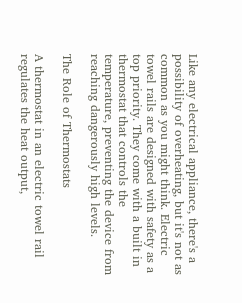Like any electrical appliance, there's a possibility of overheating, but it's not as common as you might think. Electric towel rails are designed with safety as a top priority. They come with a built in thermostat that controls the temperature, preventing the device from reaching dangerously high levels.

The Role of Thermostats

A thermostat in an electric towel rail regulates the heat output,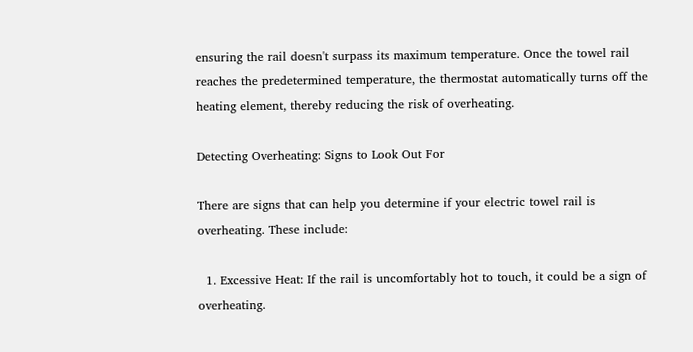ensuring the rail doesn't surpass its maximum temperature. Once the towel rail reaches the predetermined temperature, the thermostat automatically turns off the heating element, thereby reducing the risk of overheating.

Detecting Overheating: Signs to Look Out For

There are signs that can help you determine if your electric towel rail is overheating. These include:

  1. Excessive Heat: If the rail is uncomfortably hot to touch, it could be a sign of overheating.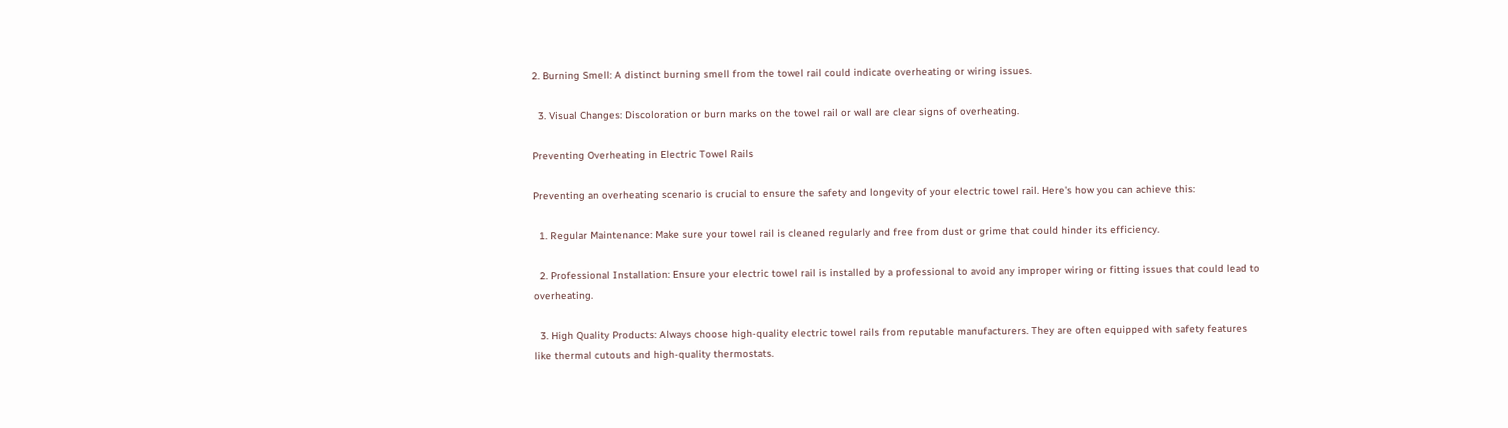2. Burning Smell: A distinct burning smell from the towel rail could indicate overheating or wiring issues.

  3. Visual Changes: Discoloration or burn marks on the towel rail or wall are clear signs of overheating.

Preventing Overheating in Electric Towel Rails

Preventing an overheating scenario is crucial to ensure the safety and longevity of your electric towel rail. Here's how you can achieve this:

  1. Regular Maintenance: Make sure your towel rail is cleaned regularly and free from dust or grime that could hinder its efficiency.

  2. Professional Installation: Ensure your electric towel rail is installed by a professional to avoid any improper wiring or fitting issues that could lead to overheating.

  3. High Quality Products: Always choose high-quality electric towel rails from reputable manufacturers. They are often equipped with safety features like thermal cutouts and high-quality thermostats.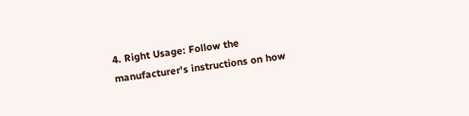4. Right Usage: Follow the manufacturer's instructions on how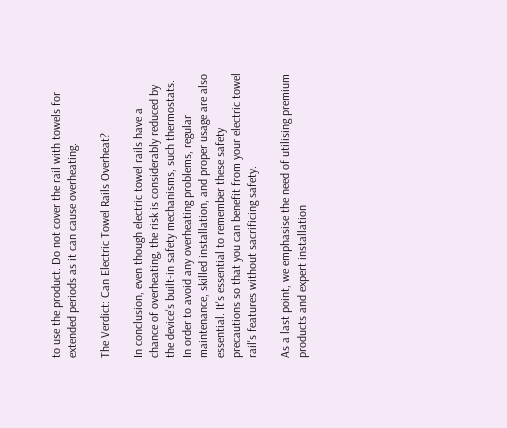to use the product. Do not cover the rail with towels for extended periods as it can cause overheating.

The Verdict: Can Electric Towel Rails Overheat?

In conclusion, even though electric towel rails have a chance of overheating, the risk is considerably reduced by the device's built-in safety mechanisms, such thermostats. In order to avoid any overheating problems, regular maintenance, skilled installation, and proper usage are also essential. It's essential to remember these safety precautions so that you can benefit from your electric towel rail's features without sacrificing safety.

As a last point, we emphasise the need of utilising premium products and expert installation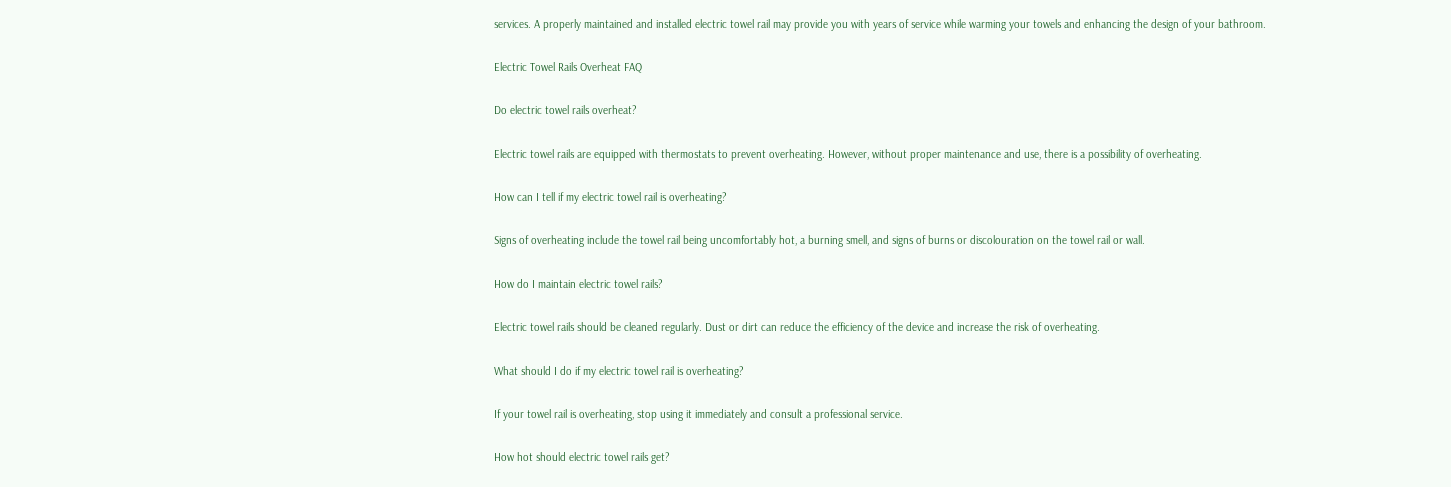services. A properly maintained and installed electric towel rail may provide you with years of service while warming your towels and enhancing the design of your bathroom.

Electric Towel Rails Overheat FAQ

Do electric towel rails overheat?

Electric towel rails are equipped with thermostats to prevent overheating. However, without proper maintenance and use, there is a possibility of overheating.

How can I tell if my electric towel rail is overheating?

Signs of overheating include the towel rail being uncomfortably hot, a burning smell, and signs of burns or discolouration on the towel rail or wall.

How do I maintain electric towel rails?

Electric towel rails should be cleaned regularly. Dust or dirt can reduce the efficiency of the device and increase the risk of overheating.

What should I do if my electric towel rail is overheating?

If your towel rail is overheating, stop using it immediately and consult a professional service.

How hot should electric towel rails get?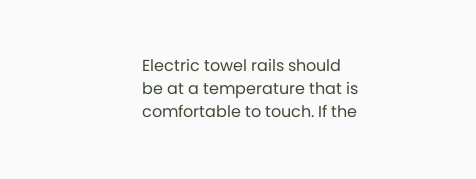Electric towel rails should be at a temperature that is comfortable to touch. If the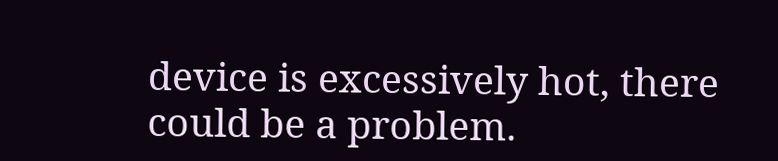device is excessively hot, there could be a problem.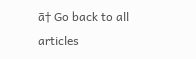ā† Go back to all articles